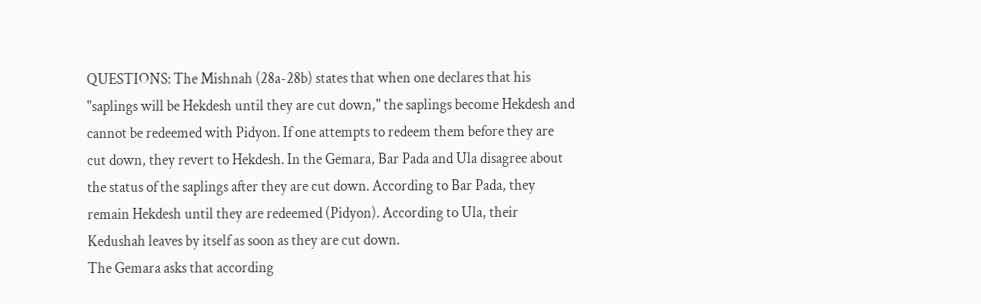QUESTIONS: The Mishnah (28a-28b) states that when one declares that his "saplings will be Hekdesh until they are cut down," the saplings become Hekdesh and cannot be redeemed with Pidyon. If one attempts to redeem them before they are cut down, they revert to Hekdesh. In the Gemara, Bar Pada and Ula disagree about the status of the saplings after they are cut down. According to Bar Pada, they remain Hekdesh until they are redeemed (Pidyon). According to Ula, their Kedushah leaves by itself as soon as they are cut down.
The Gemara asks that according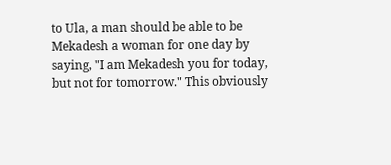to Ula, a man should be able to be Mekadesh a woman for one day by saying, "I am Mekadesh you for today, but not for tomorrow." This obviously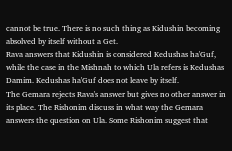cannot be true. There is no such thing as Kidushin becoming absolved by itself without a Get.
Rava answers that Kidushin is considered Kedushas ha'Guf, while the case in the Mishnah to which Ula refers is Kedushas Damim. Kedushas ha'Guf does not leave by itself.
The Gemara rejects Rava's answer but gives no other answer in its place. The Rishonim discuss in what way the Gemara answers the question on Ula. Some Rishonim suggest that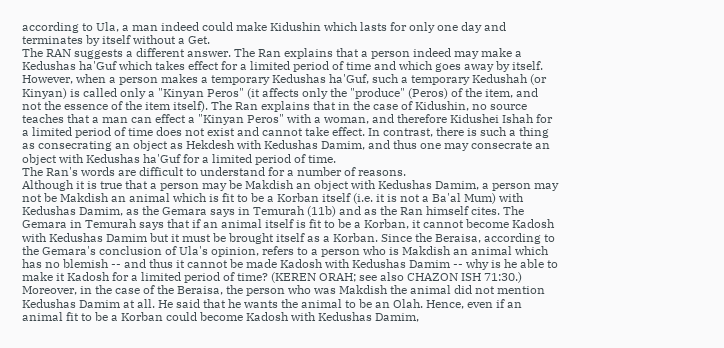according to Ula, a man indeed could make Kidushin which lasts for only one day and terminates by itself without a Get.
The RAN suggests a different answer. The Ran explains that a person indeed may make a Kedushas ha'Guf which takes effect for a limited period of time and which goes away by itself. However, when a person makes a temporary Kedushas ha'Guf, such a temporary Kedushah (or Kinyan) is called only a "Kinyan Peros" (it affects only the "produce" (Peros) of the item, and not the essence of the item itself). The Ran explains that in the case of Kidushin, no source teaches that a man can effect a "Kinyan Peros" with a woman, and therefore Kidushei Ishah for a limited period of time does not exist and cannot take effect. In contrast, there is such a thing as consecrating an object as Hekdesh with Kedushas Damim, and thus one may consecrate an object with Kedushas ha'Guf for a limited period of time.
The Ran's words are difficult to understand for a number of reasons.
Although it is true that a person may be Makdish an object with Kedushas Damim, a person may not be Makdish an animal which is fit to be a Korban itself (i.e. it is not a Ba'al Mum) with Kedushas Damim, as the Gemara says in Temurah (11b) and as the Ran himself cites. The Gemara in Temurah says that if an animal itself is fit to be a Korban, it cannot become Kadosh with Kedushas Damim but it must be brought itself as a Korban. Since the Beraisa, according to the Gemara's conclusion of Ula's opinion, refers to a person who is Makdish an animal which has no blemish -- and thus it cannot be made Kadosh with Kedushas Damim -- why is he able to make it Kadosh for a limited period of time? (KEREN ORAH; see also CHAZON ISH 71:30.)
Moreover, in the case of the Beraisa, the person who was Makdish the animal did not mention Kedushas Damim at all. He said that he wants the animal to be an Olah. Hence, even if an animal fit to be a Korban could become Kadosh with Kedushas Damim,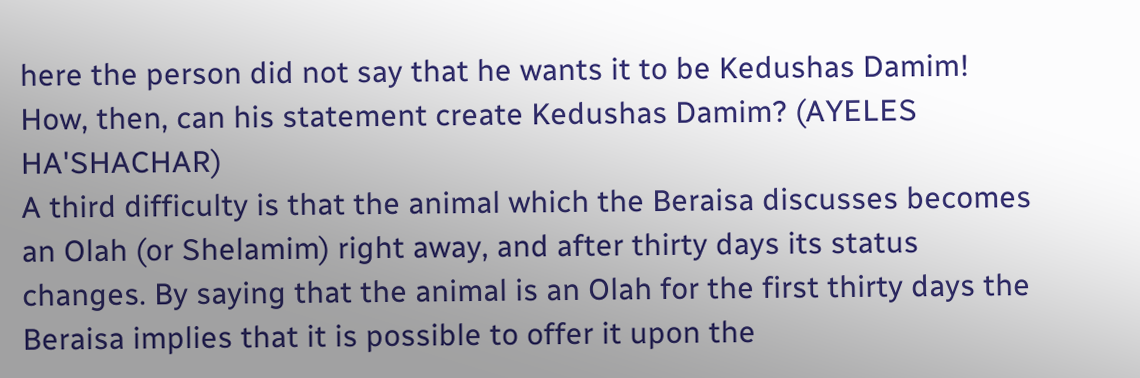here the person did not say that he wants it to be Kedushas Damim! How, then, can his statement create Kedushas Damim? (AYELES HA'SHACHAR)
A third difficulty is that the animal which the Beraisa discusses becomes an Olah (or Shelamim) right away, and after thirty days its status changes. By saying that the animal is an Olah for the first thirty days the Beraisa implies that it is possible to offer it upon the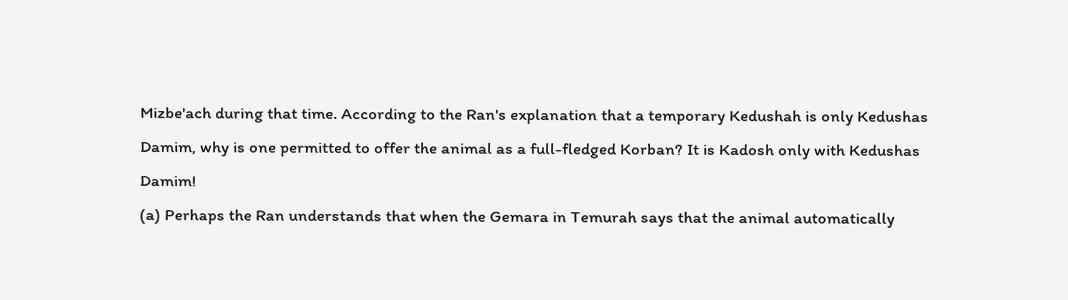Mizbe'ach during that time. According to the Ran's explanation that a temporary Kedushah is only Kedushas Damim, why is one permitted to offer the animal as a full-fledged Korban? It is Kadosh only with Kedushas Damim!
(a) Perhaps the Ran understands that when the Gemara in Temurah says that the animal automatically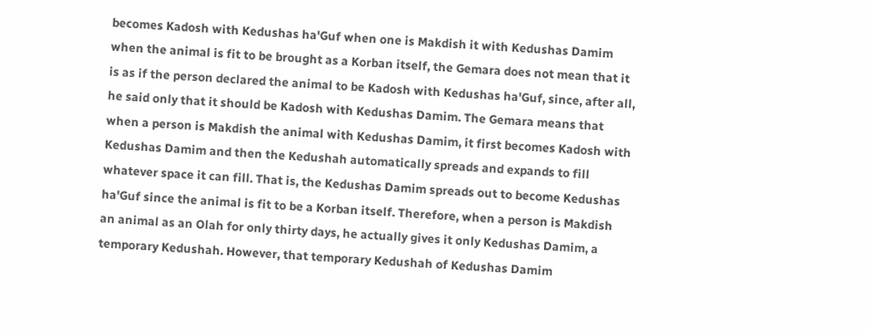becomes Kadosh with Kedushas ha'Guf when one is Makdish it with Kedushas Damim when the animal is fit to be brought as a Korban itself, the Gemara does not mean that it is as if the person declared the animal to be Kadosh with Kedushas ha'Guf, since, after all, he said only that it should be Kadosh with Kedushas Damim. The Gemara means that when a person is Makdish the animal with Kedushas Damim, it first becomes Kadosh with Kedushas Damim and then the Kedushah automatically spreads and expands to fill whatever space it can fill. That is, the Kedushas Damim spreads out to become Kedushas ha'Guf since the animal is fit to be a Korban itself. Therefore, when a person is Makdish an animal as an Olah for only thirty days, he actually gives it only Kedushas Damim, a temporary Kedushah. However, that temporary Kedushah of Kedushas Damim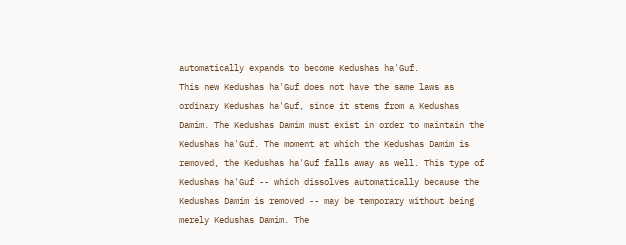automatically expands to become Kedushas ha'Guf.
This new Kedushas ha'Guf does not have the same laws as ordinary Kedushas ha'Guf, since it stems from a Kedushas Damim. The Kedushas Damim must exist in order to maintain the Kedushas ha'Guf. The moment at which the Kedushas Damim is removed, the Kedushas ha'Guf falls away as well. This type of Kedushas ha'Guf -- which dissolves automatically because the Kedushas Damim is removed -- may be temporary without being merely Kedushas Damim. The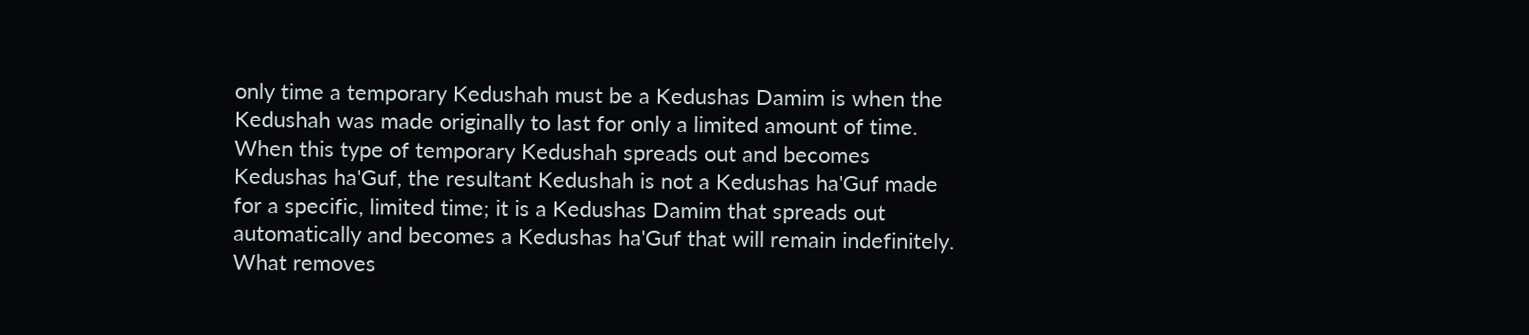only time a temporary Kedushah must be a Kedushas Damim is when the Kedushah was made originally to last for only a limited amount of time. When this type of temporary Kedushah spreads out and becomes Kedushas ha'Guf, the resultant Kedushah is not a Kedushas ha'Guf made for a specific, limited time; it is a Kedushas Damim that spreads out automatically and becomes a Kedushas ha'Guf that will remain indefinitely. What removes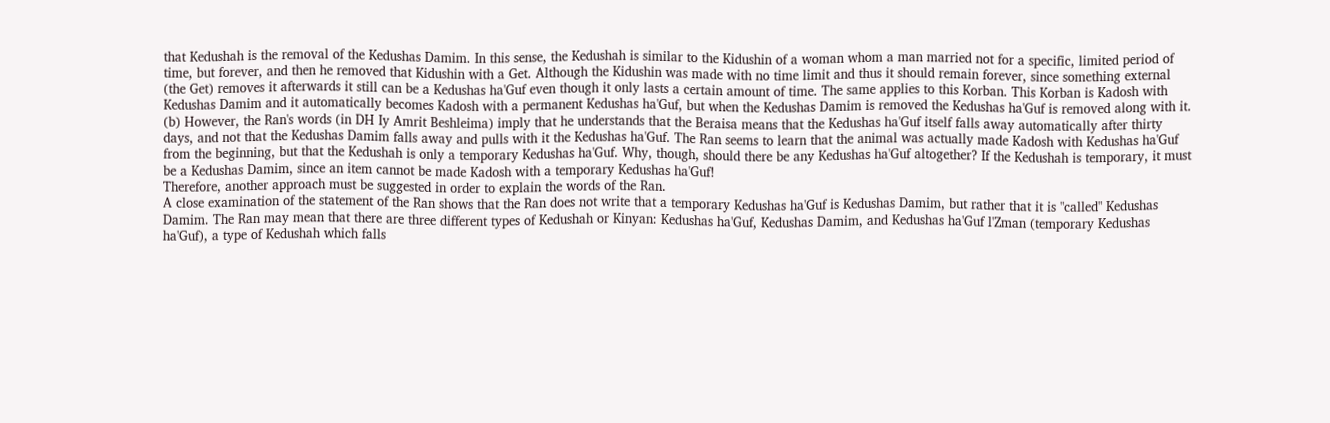that Kedushah is the removal of the Kedushas Damim. In this sense, the Kedushah is similar to the Kidushin of a woman whom a man married not for a specific, limited period of time, but forever, and then he removed that Kidushin with a Get. Although the Kidushin was made with no time limit and thus it should remain forever, since something external (the Get) removes it afterwards it still can be a Kedushas ha'Guf even though it only lasts a certain amount of time. The same applies to this Korban. This Korban is Kadosh with Kedushas Damim and it automatically becomes Kadosh with a permanent Kedushas ha'Guf, but when the Kedushas Damim is removed the Kedushas ha'Guf is removed along with it.
(b) However, the Ran's words (in DH Iy Amrit Beshleima) imply that he understands that the Beraisa means that the Kedushas ha'Guf itself falls away automatically after thirty days, and not that the Kedushas Damim falls away and pulls with it the Kedushas ha'Guf. The Ran seems to learn that the animal was actually made Kadosh with Kedushas ha'Guf from the beginning, but that the Kedushah is only a temporary Kedushas ha'Guf. Why, though, should there be any Kedushas ha'Guf altogether? If the Kedushah is temporary, it must be a Kedushas Damim, since an item cannot be made Kadosh with a temporary Kedushas ha'Guf!
Therefore, another approach must be suggested in order to explain the words of the Ran.
A close examination of the statement of the Ran shows that the Ran does not write that a temporary Kedushas ha'Guf is Kedushas Damim, but rather that it is "called" Kedushas Damim. The Ran may mean that there are three different types of Kedushah or Kinyan: Kedushas ha'Guf, Kedushas Damim, and Kedushas ha'Guf l'Zman (temporary Kedushas ha'Guf), a type of Kedushah which falls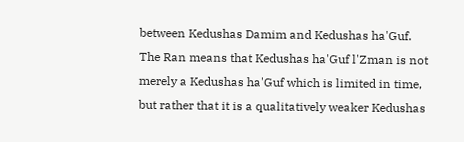between Kedushas Damim and Kedushas ha'Guf. The Ran means that Kedushas ha'Guf l'Zman is not merely a Kedushas ha'Guf which is limited in time, but rather that it is a qualitatively weaker Kedushas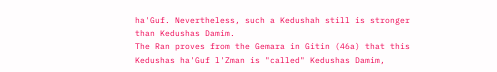ha'Guf. Nevertheless, such a Kedushah still is stronger than Kedushas Damim.
The Ran proves from the Gemara in Gitin (46a) that this Kedushas ha'Guf l'Zman is "called" Kedushas Damim,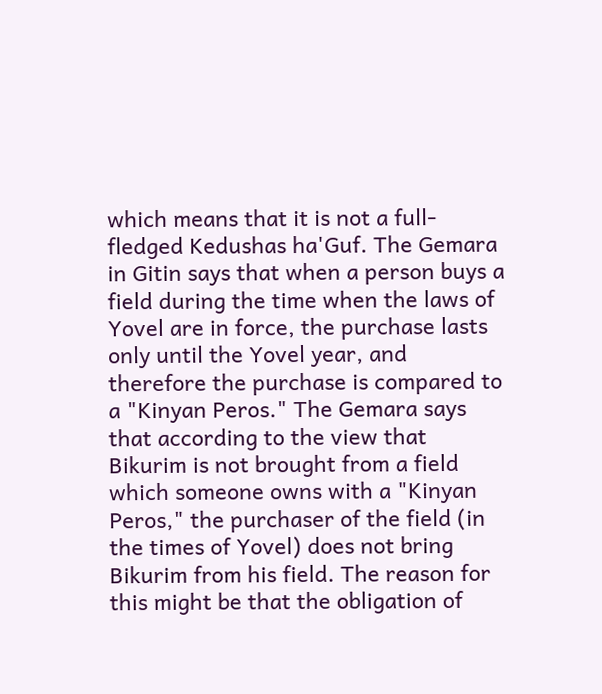which means that it is not a full-fledged Kedushas ha'Guf. The Gemara in Gitin says that when a person buys a field during the time when the laws of Yovel are in force, the purchase lasts only until the Yovel year, and therefore the purchase is compared to a "Kinyan Peros." The Gemara says that according to the view that Bikurim is not brought from a field which someone owns with a "Kinyan Peros," the purchaser of the field (in the times of Yovel) does not bring Bikurim from his field. The reason for this might be that the obligation of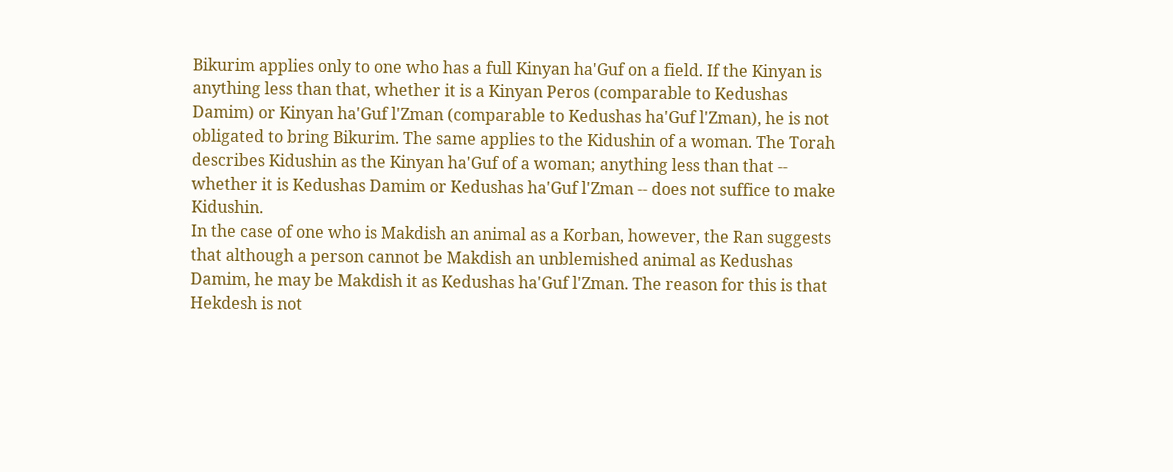Bikurim applies only to one who has a full Kinyan ha'Guf on a field. If the Kinyan is anything less than that, whether it is a Kinyan Peros (comparable to Kedushas Damim) or Kinyan ha'Guf l'Zman (comparable to Kedushas ha'Guf l'Zman), he is not obligated to bring Bikurim. The same applies to the Kidushin of a woman. The Torah describes Kidushin as the Kinyan ha'Guf of a woman; anything less than that -- whether it is Kedushas Damim or Kedushas ha'Guf l'Zman -- does not suffice to make Kidushin.
In the case of one who is Makdish an animal as a Korban, however, the Ran suggests that although a person cannot be Makdish an unblemished animal as Kedushas Damim, he may be Makdish it as Kedushas ha'Guf l'Zman. The reason for this is that Hekdesh is not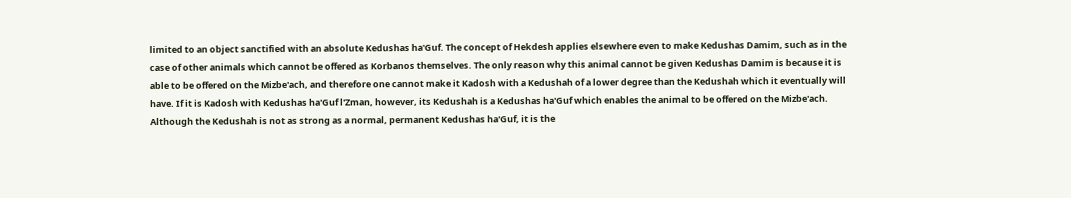limited to an object sanctified with an absolute Kedushas ha'Guf. The concept of Hekdesh applies elsewhere even to make Kedushas Damim, such as in the case of other animals which cannot be offered as Korbanos themselves. The only reason why this animal cannot be given Kedushas Damim is because it is able to be offered on the Mizbe'ach, and therefore one cannot make it Kadosh with a Kedushah of a lower degree than the Kedushah which it eventually will have. If it is Kadosh with Kedushas ha'Guf l'Zman, however, its Kedushah is a Kedushas ha'Guf which enables the animal to be offered on the Mizbe'ach. Although the Kedushah is not as strong as a normal, permanent Kedushas ha'Guf, it is the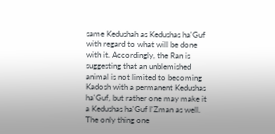same Kedushah as Kedushas ha'Guf with regard to what will be done with it. Accordingly, the Ran is suggesting that an unblemished animal is not limited to becoming Kadosh with a permanent Kedushas ha'Guf, but rather one may make it a Kedushas ha'Guf l'Zman as well. The only thing one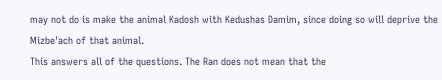may not do is make the animal Kadosh with Kedushas Damim, since doing so will deprive the Mizbe'ach of that animal.
This answers all of the questions. The Ran does not mean that the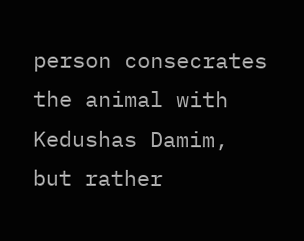person consecrates the animal with Kedushas Damim, but rather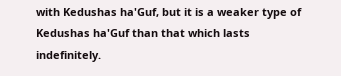with Kedushas ha'Guf, but it is a weaker type of Kedushas ha'Guf than that which lasts indefinitely.